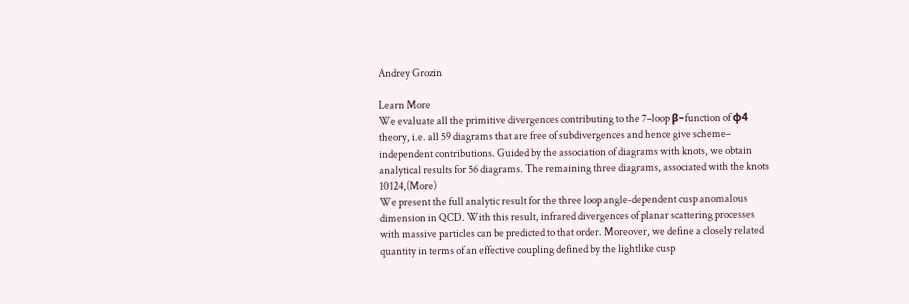Andrey Grozin

Learn More
We evaluate all the primitive divergences contributing to the 7–loop β–function of φ4 theory, i.e. all 59 diagrams that are free of subdivergences and hence give scheme– independent contributions. Guided by the association of diagrams with knots, we obtain analytical results for 56 diagrams. The remaining three diagrams, associated with the knots 10124,(More)
We present the full analytic result for the three loop angle-dependent cusp anomalous dimension in QCD. With this result, infrared divergences of planar scattering processes with massive particles can be predicted to that order. Moreover, we define a closely related quantity in terms of an effective coupling defined by the lightlike cusp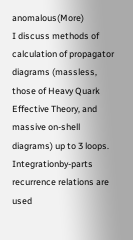anomalous(More)
I discuss methods of calculation of propagator diagrams (massless, those of Heavy Quark Effective Theory, and massive on-shell diagrams) up to 3 loops. Integrationby-parts recurrence relations are used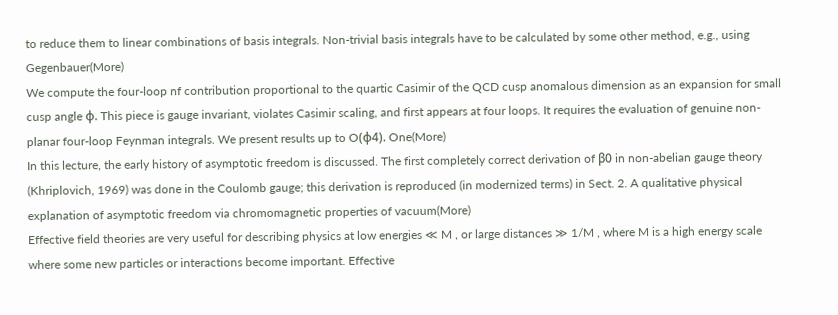to reduce them to linear combinations of basis integrals. Non-trivial basis integrals have to be calculated by some other method, e.g., using Gegenbauer(More)
We compute the four-loop nf contribution proportional to the quartic Casimir of the QCD cusp anomalous dimension as an expansion for small cusp angle φ. This piece is gauge invariant, violates Casimir scaling, and first appears at four loops. It requires the evaluation of genuine non-planar four-loop Feynman integrals. We present results up to O(φ4). One(More)
In this lecture, the early history of asymptotic freedom is discussed. The first completely correct derivation of β0 in non-abelian gauge theory (Khriplovich, 1969) was done in the Coulomb gauge; this derivation is reproduced (in modernized terms) in Sect. 2. A qualitative physical explanation of asymptotic freedom via chromomagnetic properties of vacuum(More)
Effective field theories are very useful for describing physics at low energies ≪ M , or large distances ≫ 1/M , where M is a high energy scale where some new particles or interactions become important. Effective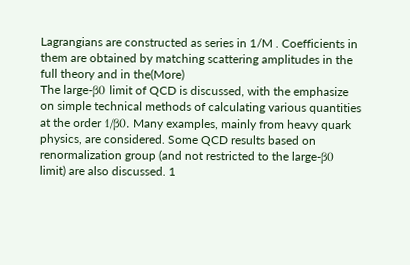Lagrangians are constructed as series in 1/M . Coefficients in them are obtained by matching scattering amplitudes in the full theory and in the(More)
The large-β0 limit of QCD is discussed, with the emphasize on simple technical methods of calculating various quantities at the order 1/β0. Many examples, mainly from heavy quark physics, are considered. Some QCD results based on renormalization group (and not restricted to the large-β0 limit) are also discussed. 1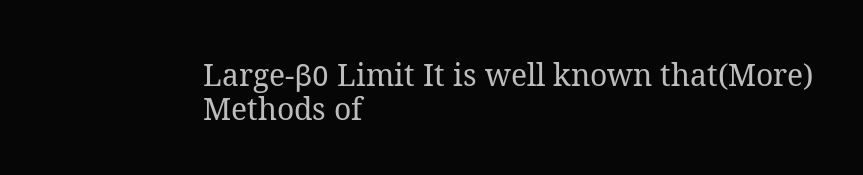Large-β0 Limit It is well known that(More)
Methods of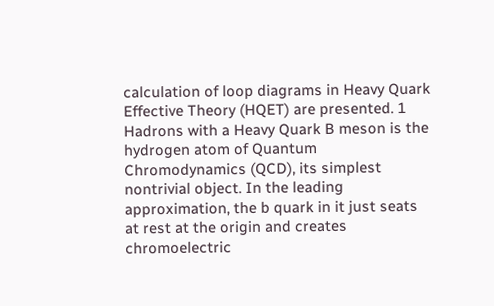calculation of loop diagrams in Heavy Quark Effective Theory (HQET) are presented. 1 Hadrons with a Heavy Quark B meson is the hydrogen atom of Quantum Chromodynamics (QCD), its simplest nontrivial object. In the leading approximation, the b quark in it just seats at rest at the origin and creates chromoelectric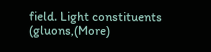field. Light constituents (gluons,(More)